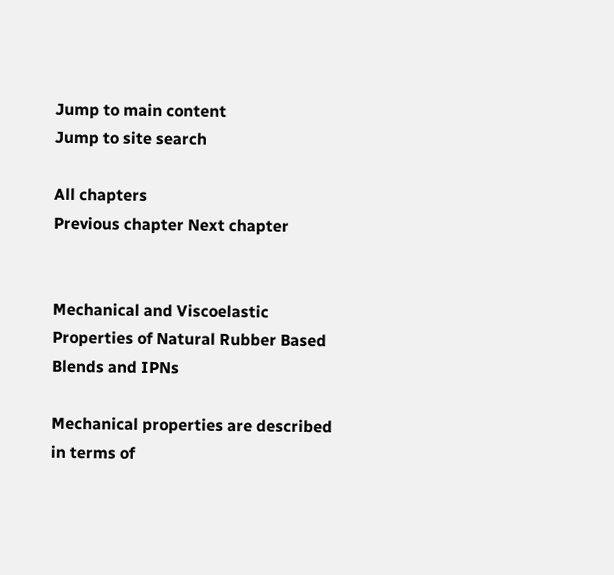Jump to main content
Jump to site search

All chapters
Previous chapter Next chapter


Mechanical and Viscoelastic Properties of Natural Rubber Based Blends and IPNs

Mechanical properties are described in terms of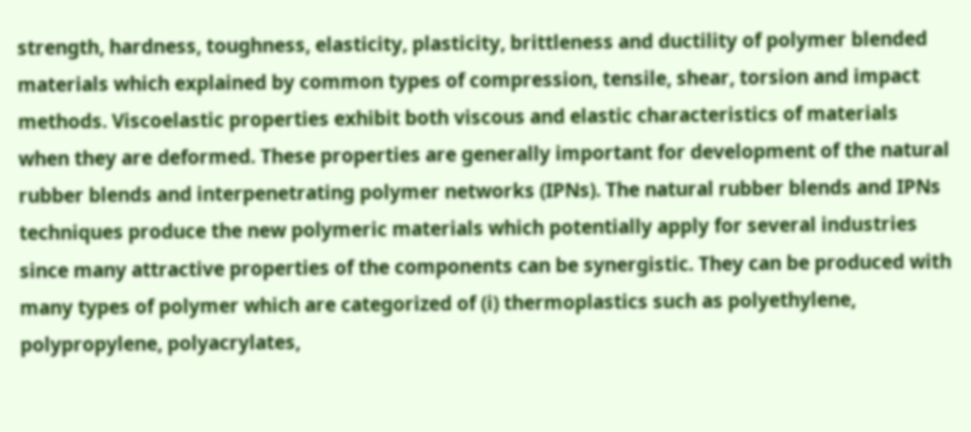strength, hardness, toughness, elasticity, plasticity, brittleness and ductility of polymer blended materials which explained by common types of compression, tensile, shear, torsion and impact methods. Viscoelastic properties exhibit both viscous and elastic characteristics of materials when they are deformed. These properties are generally important for development of the natural rubber blends and interpenetrating polymer networks (IPNs). The natural rubber blends and IPNs techniques produce the new polymeric materials which potentially apply for several industries since many attractive properties of the components can be synergistic. They can be produced with many types of polymer which are categorized of (i) thermoplastics such as polyethylene, polypropylene, polyacrylates,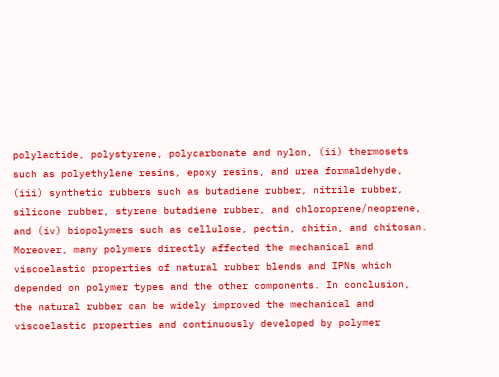polylactide, polystyrene, polycarbonate and nylon, (ii) thermosets such as polyethylene resins, epoxy resins, and urea formaldehyde, (iii) synthetic rubbers such as butadiene rubber, nitrile rubber, silicone rubber, styrene butadiene rubber, and chloroprene/neoprene, and (iv) biopolymers such as cellulose, pectin, chitin, and chitosan. Moreover, many polymers directly affected the mechanical and viscoelastic properties of natural rubber blends and IPNs which depended on polymer types and the other components. In conclusion, the natural rubber can be widely improved the mechanical and viscoelastic properties and continuously developed by polymer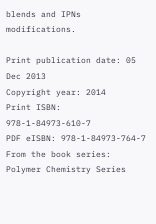blends and IPNs modifications.

Print publication date: 05 Dec 2013
Copyright year: 2014
Print ISBN: 978-1-84973-610-7
PDF eISBN: 978-1-84973-764-7
From the book series:
Polymer Chemistry Series